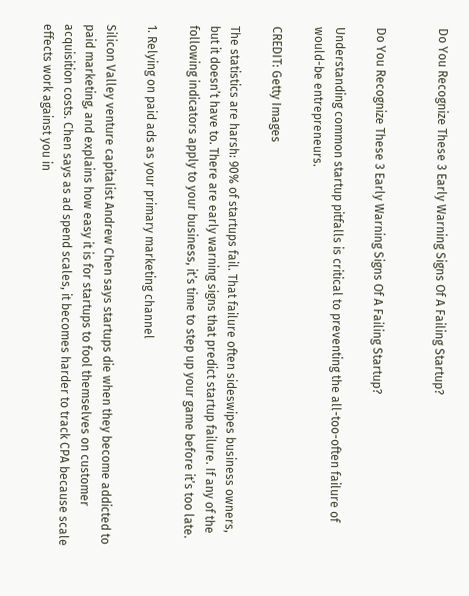Do You Recognize These 3 Early Warning Signs Of A Failing Startup?


Do You Recognize These 3 Early Warning Signs Of A Failing Startup?

Understanding common startup pitfalls is critical to preventing the all-too-often failure of would-be entrepreneurs.

CREDIT: Getty Images

The statistics are harsh: 90% of startups fail. That failure often sideswipes business owners, but it doesn’t have to. There are early warning signs that predict startup failure. If any of the following indicators apply to your business, it’s time to step up your game before it’s too late.

1. Relying on paid ads as your primary marketing channel

Silicon Valley venture capitalist Andrew Chen says startups die when they become addicted to paid marketing, and explains how easy it is for startups to fool themselves on customer acquisition costs. Chen says as ad spend scales, it becomes harder to track CPA because scale effects work against you in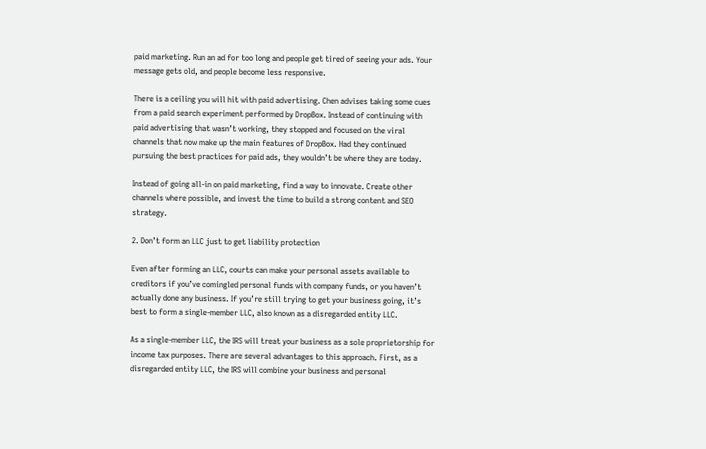paid marketing. Run an ad for too long and people get tired of seeing your ads. Your message gets old, and people become less responsive.

There is a ceiling you will hit with paid advertising. Chen advises taking some cues from a paid search experiment performed by DropBox. Instead of continuing with paid advertising that wasn’t working, they stopped and focused on the viral channels that now make up the main features of DropBox. Had they continued pursuing the best practices for paid ads, they wouldn’t be where they are today.

Instead of going all-in on paid marketing, find a way to innovate. Create other channels where possible, and invest the time to build a strong content and SEO strategy.

2. Don’t form an LLC just to get liability protection

Even after forming an LLC, courts can make your personal assets available to creditors if you’ve comingled personal funds with company funds, or you haven’t actually done any business. If you’re still trying to get your business going, it’s best to form a single-member LLC, also known as a disregarded entity LLC.

As a single-member LLC, the IRS will treat your business as a sole proprietorship for income tax purposes. There are several advantages to this approach. First, as a disregarded entity LLC, the IRS will combine your business and personal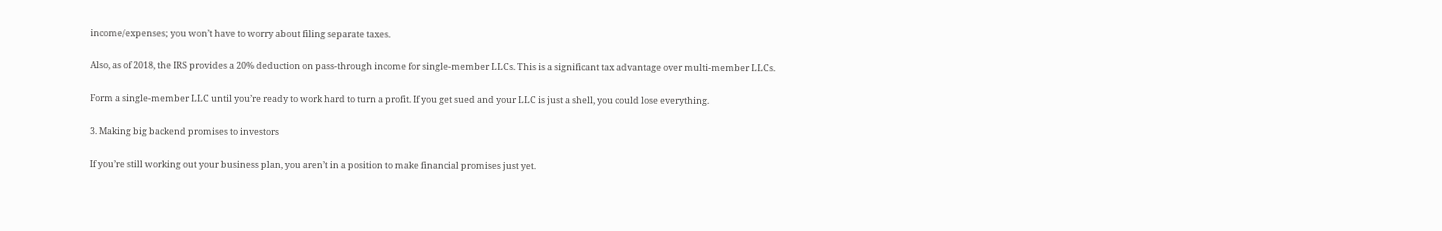income/expenses; you won’t have to worry about filing separate taxes.

Also, as of 2018, the IRS provides a 20% deduction on pass-through income for single-member LLCs. This is a significant tax advantage over multi-member LLCs.

Form a single-member LLC until you’re ready to work hard to turn a profit. If you get sued and your LLC is just a shell, you could lose everything.

3. Making big backend promises to investors

If you’re still working out your business plan, you aren’t in a position to make financial promises just yet.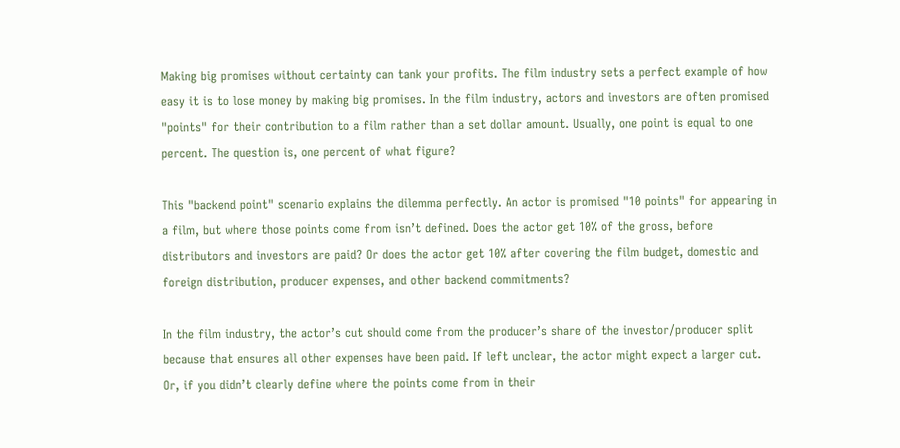Making big promises without certainty can tank your profits. The film industry sets a perfect example of how easy it is to lose money by making big promises. In the film industry, actors and investors are often promised "points" for their contribution to a film rather than a set dollar amount. Usually, one point is equal to one percent. The question is, one percent of what figure?

This "backend point" scenario explains the dilemma perfectly. An actor is promised "10 points" for appearing in a film, but where those points come from isn’t defined. Does the actor get 10% of the gross, before distributors and investors are paid? Or does the actor get 10% after covering the film budget, domestic and foreign distribution, producer expenses, and other backend commitments?

In the film industry, the actor’s cut should come from the producer’s share of the investor/producer split because that ensures all other expenses have been paid. If left unclear, the actor might expect a larger cut. Or, if you didn’t clearly define where the points come from in their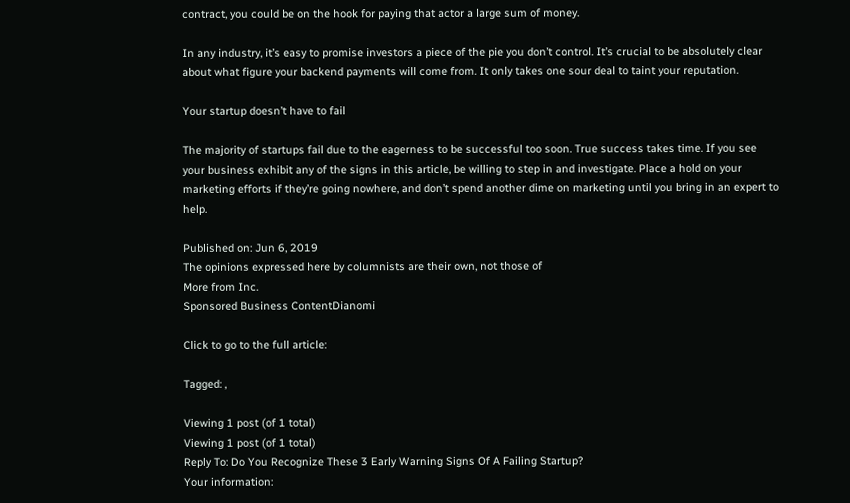contract, you could be on the hook for paying that actor a large sum of money.

In any industry, it’s easy to promise investors a piece of the pie you don’t control. It’s crucial to be absolutely clear about what figure your backend payments will come from. It only takes one sour deal to taint your reputation.

Your startup doesn’t have to fail

The majority of startups fail due to the eagerness to be successful too soon. True success takes time. If you see your business exhibit any of the signs in this article, be willing to step in and investigate. Place a hold on your marketing efforts if they’re going nowhere, and don’t spend another dime on marketing until you bring in an expert to help.

Published on: Jun 6, 2019
The opinions expressed here by columnists are their own, not those of
More from Inc.
Sponsored Business ContentDianomi

Click to go to the full article:

Tagged: ,

Viewing 1 post (of 1 total)
Viewing 1 post (of 1 total)
Reply To: Do You Recognize These 3 Early Warning Signs Of A Failing Startup?
Your information: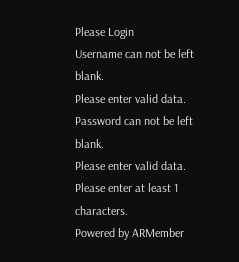Please Login
Username can not be left blank.
Please enter valid data.
Password can not be left blank.
Please enter valid data.
Please enter at least 1 characters.
Powered by ARMember